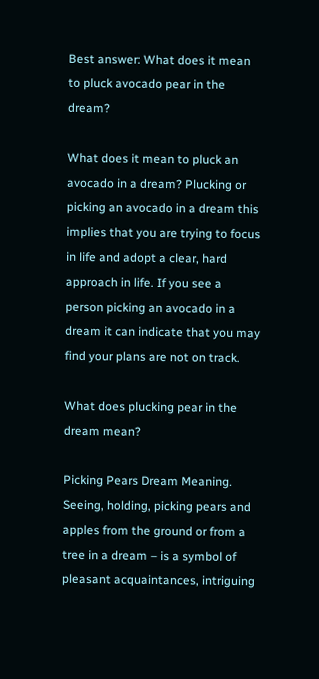Best answer: What does it mean to pluck avocado pear in the dream?

What does it mean to pluck an avocado in a dream? Plucking or picking an avocado in a dream this implies that you are trying to focus in life and adopt a clear, hard approach in life. If you see a person picking an avocado in a dream it can indicate that you may find your plans are not on track.

What does plucking pear in the dream mean?

Picking Pears Dream Meaning. Seeing, holding, picking pears and apples from the ground or from a tree in a dream – is a symbol of pleasant acquaintances, intriguing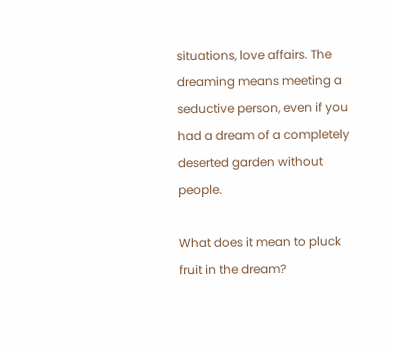situations, love affairs. The dreaming means meeting a seductive person, even if you had a dream of a completely deserted garden without people.

What does it mean to pluck fruit in the dream?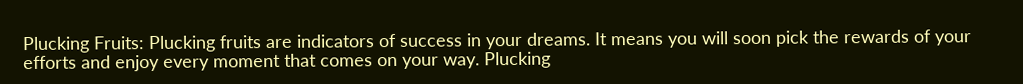Plucking Fruits: Plucking fruits are indicators of success in your dreams. It means you will soon pick the rewards of your efforts and enjoy every moment that comes on your way. Plucking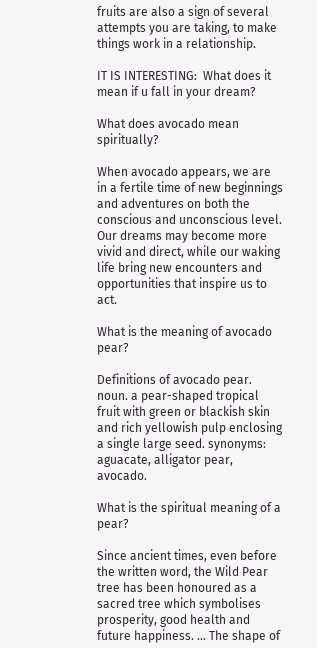fruits are also a sign of several attempts you are taking, to make things work in a relationship.

IT IS INTERESTING:  What does it mean if u fall in your dream?

What does avocado mean spiritually?

When avocado appears, we are in a fertile time of new beginnings and adventures on both the conscious and unconscious level. Our dreams may become more vivid and direct, while our waking life bring new encounters and opportunities that inspire us to act.

What is the meaning of avocado pear?

Definitions of avocado pear. noun. a pear-shaped tropical fruit with green or blackish skin and rich yellowish pulp enclosing a single large seed. synonyms: aguacate, alligator pear, avocado.

What is the spiritual meaning of a pear?

Since ancient times, even before the written word, the Wild Pear tree has been honoured as a sacred tree which symbolises prosperity, good health and future happiness. … The shape of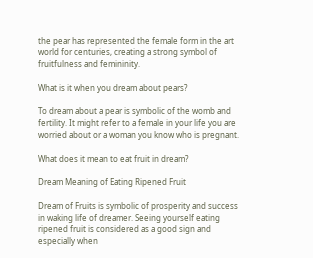the pear has represented the female form in the art world for centuries, creating a strong symbol of fruitfulness and femininity.

What is it when you dream about pears?

To dream about a pear is symbolic of the womb and fertility. It might refer to a female in your life you are worried about or a woman you know who is pregnant.

What does it mean to eat fruit in dream?

Dream Meaning of Eating Ripened Fruit

Dream of Fruits is symbolic of prosperity and success in waking life of dreamer. Seeing yourself eating ripened fruit is considered as a good sign and especially when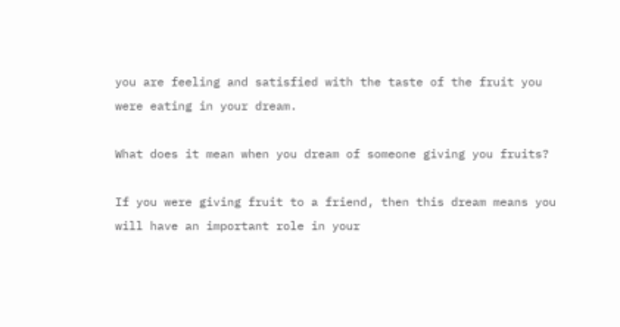you are feeling and satisfied with the taste of the fruit you were eating in your dream.

What does it mean when you dream of someone giving you fruits?

If you were giving fruit to a friend, then this dream means you will have an important role in your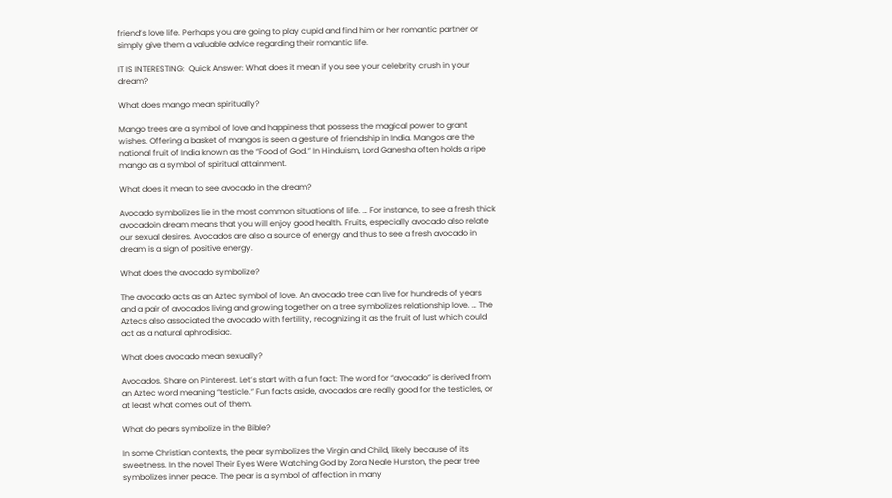friend’s love life. Perhaps you are going to play cupid and find him or her romantic partner or simply give them a valuable advice regarding their romantic life.

IT IS INTERESTING:  Quick Answer: What does it mean if you see your celebrity crush in your dream?

What does mango mean spiritually?

Mango trees are a symbol of love and happiness that possess the magical power to grant wishes. Offering a basket of mangos is seen a gesture of friendship in India. Mangos are the national fruit of India known as the “Food of God.” In Hinduism, Lord Ganesha often holds a ripe mango as a symbol of spiritual attainment.

What does it mean to see avocado in the dream?

Avocado symbolizes lie in the most common situations of life. … For instance, to see a fresh thick avocadoin dream means that you will enjoy good health. Fruits, especially avocado also relate our sexual desires. Avocados are also a source of energy and thus to see a fresh avocado in dream is a sign of positive energy.

What does the avocado symbolize?

The avocado acts as an Aztec symbol of love. An avocado tree can live for hundreds of years and a pair of avocados living and growing together on a tree symbolizes relationship love. … The Aztecs also associated the avocado with fertility, recognizing it as the fruit of lust which could act as a natural aphrodisiac.

What does avocado mean sexually?

Avocados. Share on Pinterest. Let’s start with a fun fact: The word for “avocado” is derived from an Aztec word meaning “testicle.” Fun facts aside, avocados are really good for the testicles, or at least what comes out of them.

What do pears symbolize in the Bible?

In some Christian contexts, the pear symbolizes the Virgin and Child, likely because of its sweetness. In the novel Their Eyes Were Watching God by Zora Neale Hurston, the pear tree symbolizes inner peace. The pear is a symbol of affection in many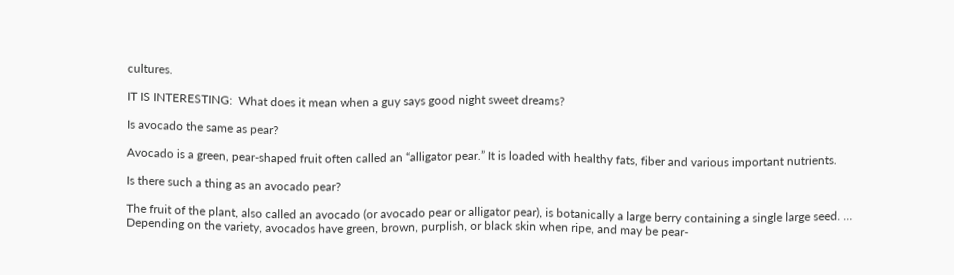cultures.

IT IS INTERESTING:  What does it mean when a guy says good night sweet dreams?

Is avocado the same as pear?

Avocado is a green, pear-shaped fruit often called an “alligator pear.” It is loaded with healthy fats, fiber and various important nutrients.

Is there such a thing as an avocado pear?

The fruit of the plant, also called an avocado (or avocado pear or alligator pear), is botanically a large berry containing a single large seed. … Depending on the variety, avocados have green, brown, purplish, or black skin when ripe, and may be pear-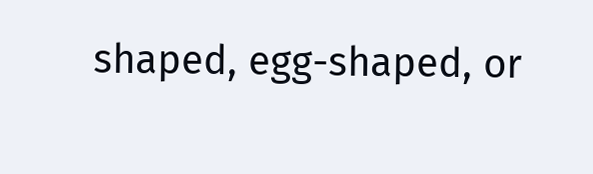shaped, egg-shaped, or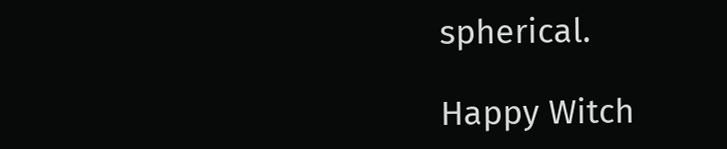spherical.

Happy Witch